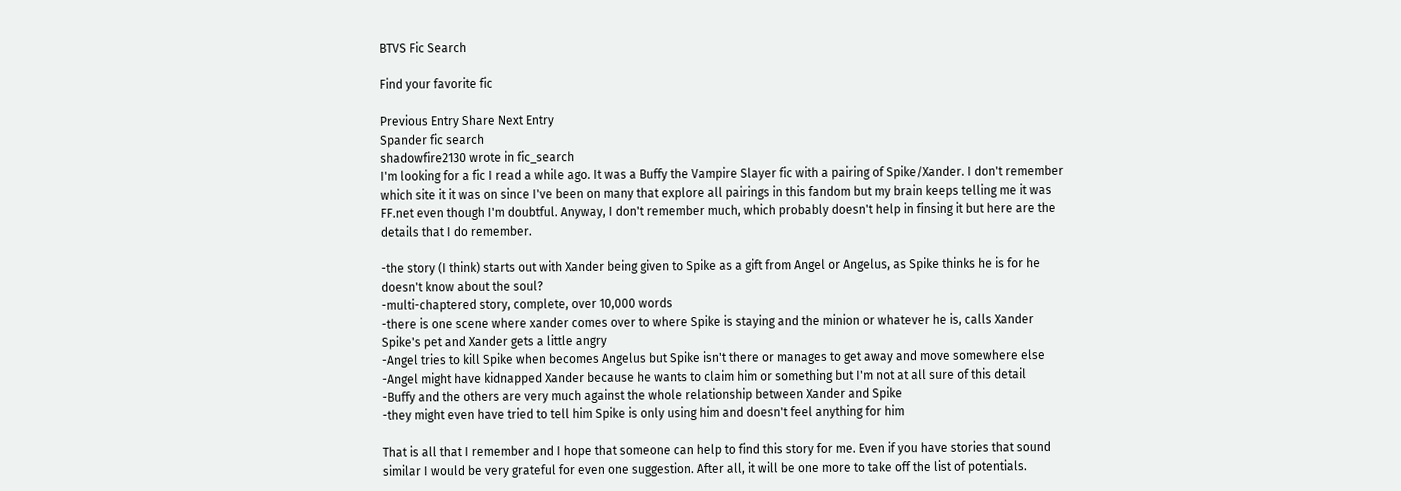BTVS Fic Search

Find your favorite fic

Previous Entry Share Next Entry
Spander fic search
shadowfire2130 wrote in fic_search
I'm looking for a fic I read a while ago. It was a Buffy the Vampire Slayer fic with a pairing of Spike/Xander. I don't remember which site it it was on since I've been on many that explore all pairings in this fandom but my brain keeps telling me it was FF.net even though I'm doubtful. Anyway, I don't remember much, which probably doesn't help in finsing it but here are the details that I do remember.

-the story (I think) starts out with Xander being given to Spike as a gift from Angel or Angelus, as Spike thinks he is for he doesn't know about the soul?
-multi-chaptered story, complete, over 10,000 words
-there is one scene where xander comes over to where Spike is staying and the minion or whatever he is, calls Xander Spike's pet and Xander gets a little angry
-Angel tries to kill Spike when becomes Angelus but Spike isn't there or manages to get away and move somewhere else
-Angel might have kidnapped Xander because he wants to claim him or something but I'm not at all sure of this detail
-Buffy and the others are very much against the whole relationship between Xander and Spike
-they might even have tried to tell him Spike is only using him and doesn't feel anything for him

That is all that I remember and I hope that someone can help to find this story for me. Even if you have stories that sound similar I would be very grateful for even one suggestion. After all, it will be one more to take off the list of potentials.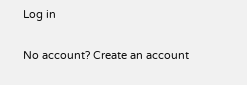Log in

No account? Create an account